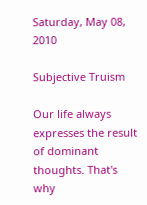Saturday, May 08, 2010

Subjective Truism

Our life always expresses the result of dominant thoughts. That's why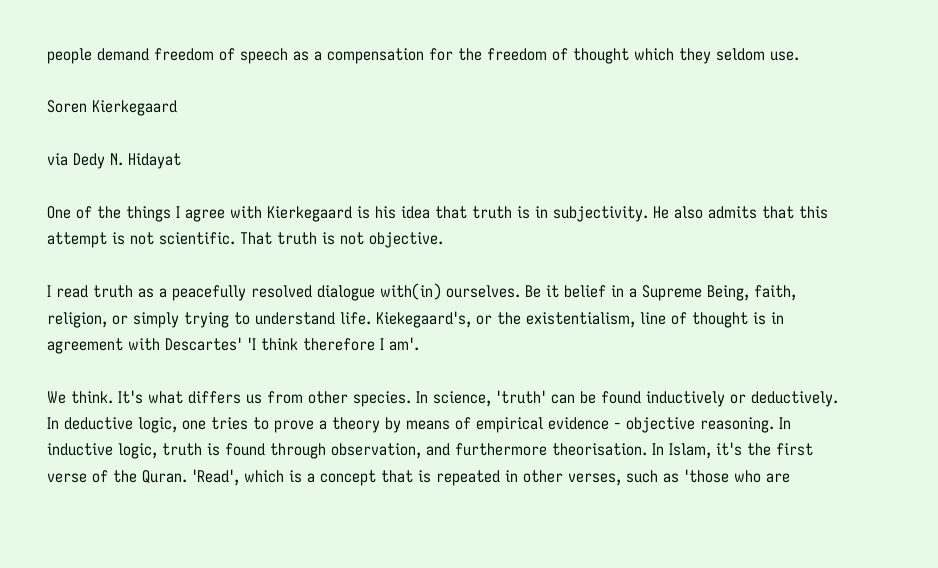people demand freedom of speech as a compensation for the freedom of thought which they seldom use.

Soren Kierkegaard

via Dedy N. Hidayat

One of the things I agree with Kierkegaard is his idea that truth is in subjectivity. He also admits that this attempt is not scientific. That truth is not objective.

I read truth as a peacefully resolved dialogue with(in) ourselves. Be it belief in a Supreme Being, faith, religion, or simply trying to understand life. Kiekegaard's, or the existentialism, line of thought is in agreement with Descartes' 'I think therefore I am'.

We think. It's what differs us from other species. In science, 'truth' can be found inductively or deductively. In deductive logic, one tries to prove a theory by means of empirical evidence - objective reasoning. In inductive logic, truth is found through observation, and furthermore theorisation. In Islam, it's the first verse of the Quran. 'Read', which is a concept that is repeated in other verses, such as 'those who are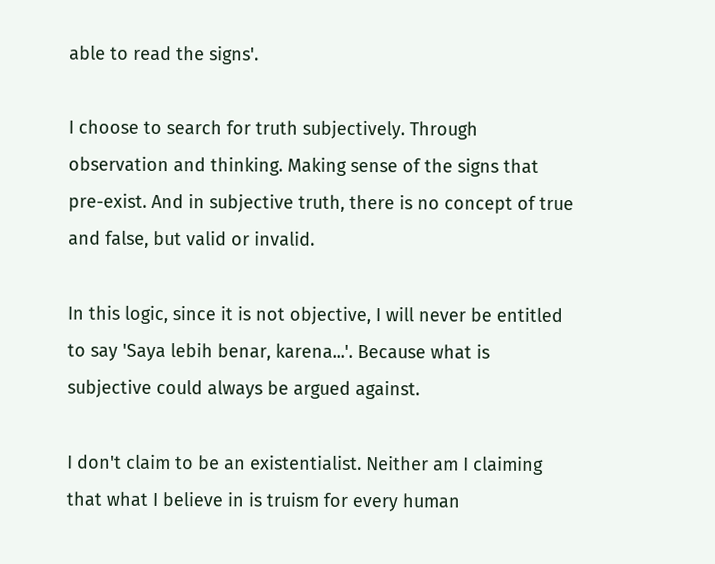able to read the signs'.

I choose to search for truth subjectively. Through observation and thinking. Making sense of the signs that pre-exist. And in subjective truth, there is no concept of true and false, but valid or invalid.

In this logic, since it is not objective, I will never be entitled to say 'Saya lebih benar, karena...'. Because what is subjective could always be argued against.

I don't claim to be an existentialist. Neither am I claiming that what I believe in is truism for every human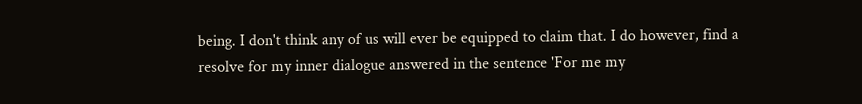being. I don't think any of us will ever be equipped to claim that. I do however, find a resolve for my inner dialogue answered in the sentence 'For me my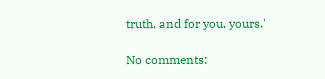truth, and for you, yours.'

No comments: